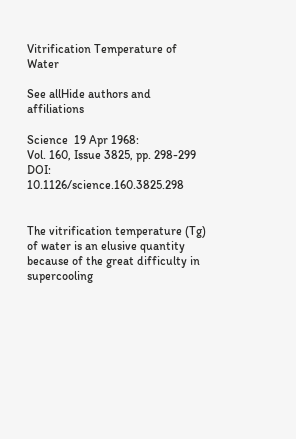Vitrification Temperature of Water

See allHide authors and affiliations

Science  19 Apr 1968:
Vol. 160, Issue 3825, pp. 298-299
DOI: 10.1126/science.160.3825.298


The vitrification temperature (Tg) of water is an elusive quantity because of the great difficulty in supercooling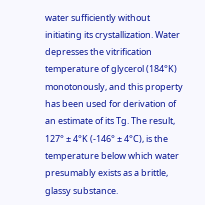water sufficiently without initiating its crystallization. Water depresses the vitrification temperature of glycerol (184°K) monotonously, and this property has been used for derivation of an estimate of its Tg. The result, 127° ± 4°K (-146° ± 4°C), is the temperature below which water presumably exists as a brittle, glassy substance.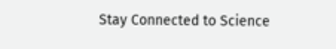Stay Connected to Science